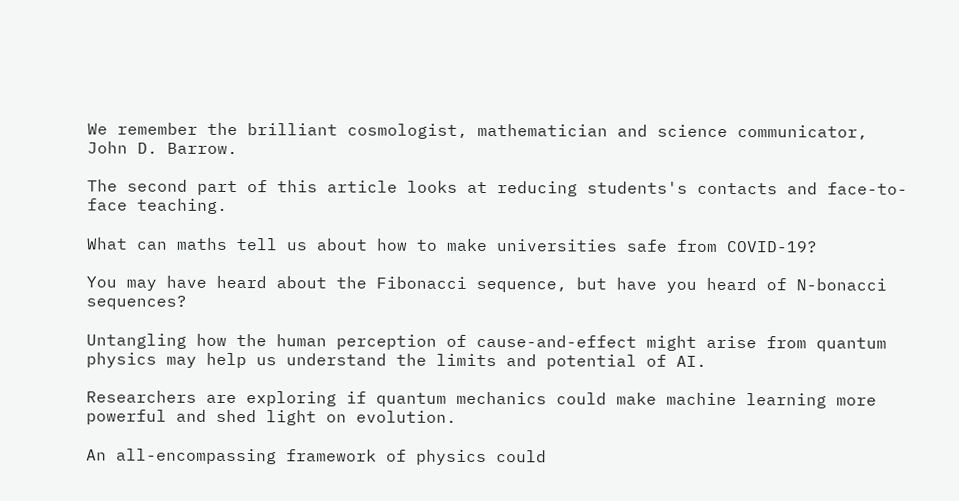We remember the brilliant cosmologist, mathematician and science communicator, John D. Barrow.

The second part of this article looks at reducing students's contacts and face-to-face teaching.

What can maths tell us about how to make universities safe from COVID-19?

You may have heard about the Fibonacci sequence, but have you heard of N-bonacci sequences?

Untangling how the human perception of cause-and-effect might arise from quantum physics may help us understand the limits and potential of AI.

Researchers are exploring if quantum mechanics could make machine learning more powerful and shed light on evolution.

An all-encompassing framework of physics could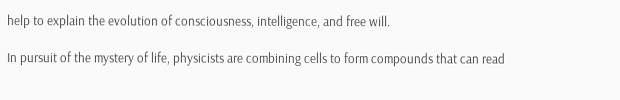help to explain the evolution of consciousness, intelligence, and free will.

In pursuit of the mystery of life, physicists are combining cells to form compounds that can read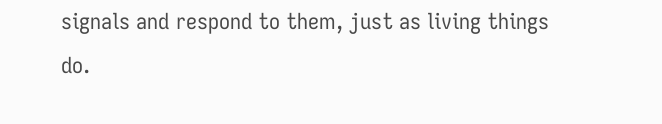signals and respond to them, just as living things do.